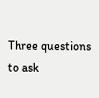Three questions to ask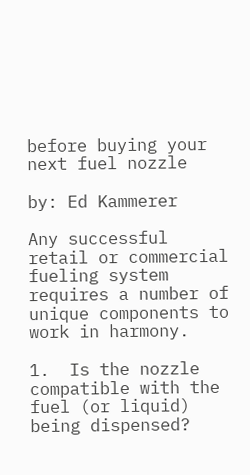before buying your next fuel nozzle

by: Ed Kammerer

Any successful retail or commercial fueling system requires a number of unique components to work in harmony.

1.  Is the nozzle compatible with the fuel (or liquid) being dispensed?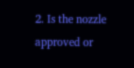2. Is the nozzle approved or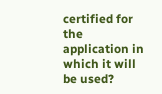certified for the application in which it will be used?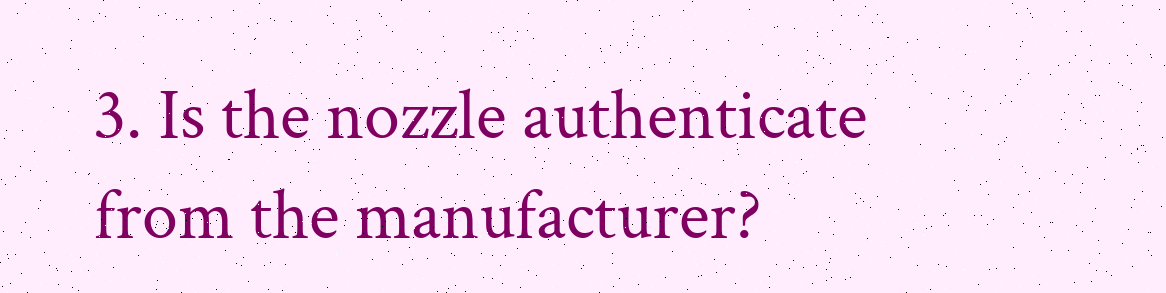3. Is the nozzle authenticate from the manufacturer?